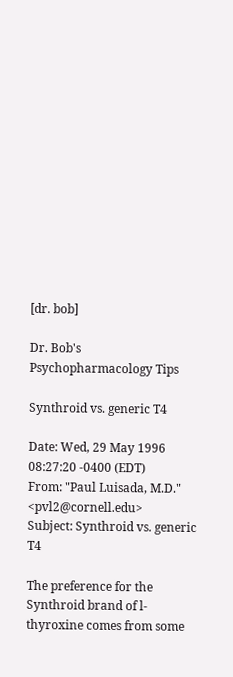[dr. bob]

Dr. Bob's
Psychopharmacology Tips

Synthroid vs. generic T4

Date: Wed, 29 May 1996 08:27:20 -0400 (EDT)
From: "Paul Luisada, M.D." <pvl2@cornell.edu>
Subject: Synthroid vs. generic T4

The preference for the Synthroid brand of l-thyroxine comes from some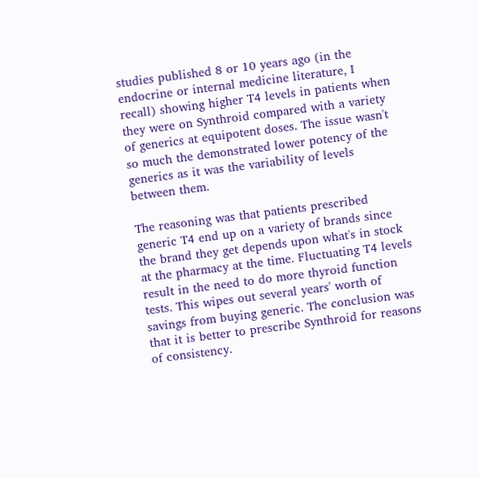studies published 8 or 10 years ago (in the endocrine or internal medicine literature, I recall) showing higher T4 levels in patients when they were on Synthroid compared with a variety of generics at equipotent doses. The issue wasn't so much the demonstrated lower potency of the generics as it was the variability of levels between them.

The reasoning was that patients prescribed generic T4 end up on a variety of brands since the brand they get depends upon what's in stock at the pharmacy at the time. Fluctuating T4 levels result in the need to do more thyroid function tests. This wipes out several years' worth of savings from buying generic. The conclusion was that it is better to prescribe Synthroid for reasons of consistency.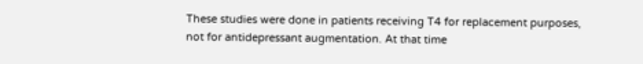These studies were done in patients receiving T4 for replacement purposes, not for antidepressant augmentation. At that time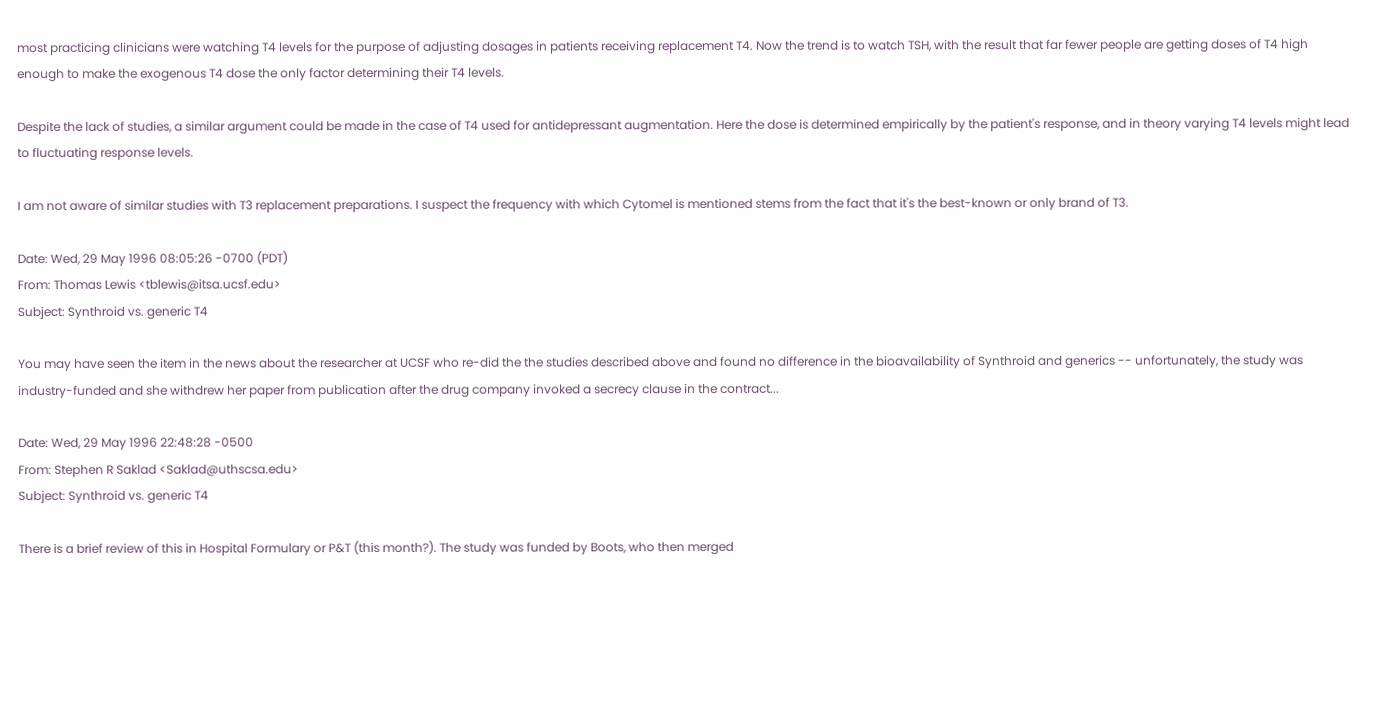most practicing clinicians were watching T4 levels for the purpose of adjusting dosages in patients receiving replacement T4. Now the trend is to watch TSH, with the result that far fewer people are getting doses of T4 high enough to make the exogenous T4 dose the only factor determining their T4 levels.

Despite the lack of studies, a similar argument could be made in the case of T4 used for antidepressant augmentation. Here the dose is determined empirically by the patient's response, and in theory varying T4 levels might lead to fluctuating response levels.

I am not aware of similar studies with T3 replacement preparations. I suspect the frequency with which Cytomel is mentioned stems from the fact that it's the best-known or only brand of T3.

Date: Wed, 29 May 1996 08:05:26 -0700 (PDT)
From: Thomas Lewis <tblewis@itsa.ucsf.edu>
Subject: Synthroid vs. generic T4

You may have seen the item in the news about the researcher at UCSF who re-did the the studies described above and found no difference in the bioavailability of Synthroid and generics -- unfortunately, the study was industry-funded and she withdrew her paper from publication after the drug company invoked a secrecy clause in the contract...

Date: Wed, 29 May 1996 22:48:28 -0500
From: Stephen R Saklad <Saklad@uthscsa.edu>
Subject: Synthroid vs. generic T4

There is a brief review of this in Hospital Formulary or P&T (this month?). The study was funded by Boots, who then merged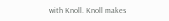with Knoll. Knoll makes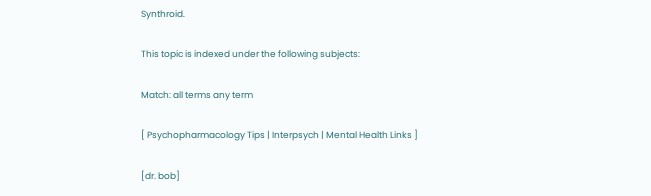Synthroid.

This topic is indexed under the following subjects:

Match: all terms any term

[ Psychopharmacology Tips | Interpsych | Mental Health Links ]

[dr. bob]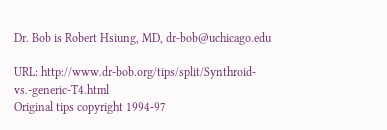Dr. Bob is Robert Hsiung, MD, dr-bob@uchicago.edu

URL: http://www.dr-bob.org/tips/split/Synthroid-vs.-generic-T4.html
Original tips copyright 1994-97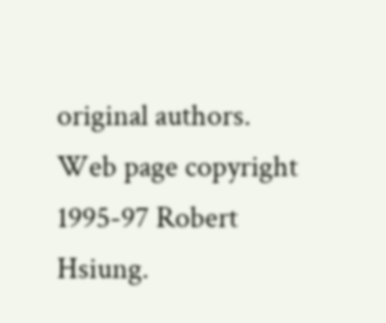original authors.
Web page copyright 1995-97 Robert Hsiung.